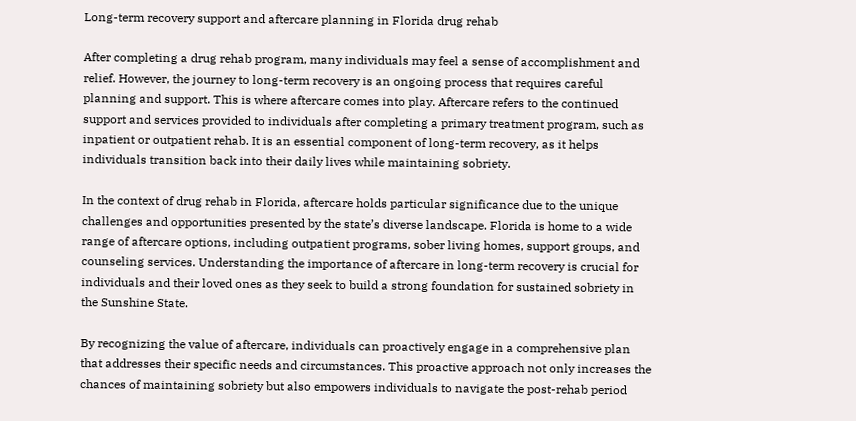Long-term recovery support and aftercare planning in Florida drug rehab

After completing a drug rehab program, many individuals may feel a sense of accomplishment and relief. However, the journey to long-term recovery is an ongoing process that requires careful planning and support. This is where aftercare comes into play. Aftercare refers to the continued support and services provided to individuals after completing a primary treatment program, such as inpatient or outpatient rehab. It is an essential component of long-term recovery, as it helps individuals transition back into their daily lives while maintaining sobriety.

In the context of drug rehab in Florida, aftercare holds particular significance due to the unique challenges and opportunities presented by the state’s diverse landscape. Florida is home to a wide range of aftercare options, including outpatient programs, sober living homes, support groups, and counseling services. Understanding the importance of aftercare in long-term recovery is crucial for individuals and their loved ones as they seek to build a strong foundation for sustained sobriety in the Sunshine State.

By recognizing the value of aftercare, individuals can proactively engage in a comprehensive plan that addresses their specific needs and circumstances. This proactive approach not only increases the chances of maintaining sobriety but also empowers individuals to navigate the post-rehab period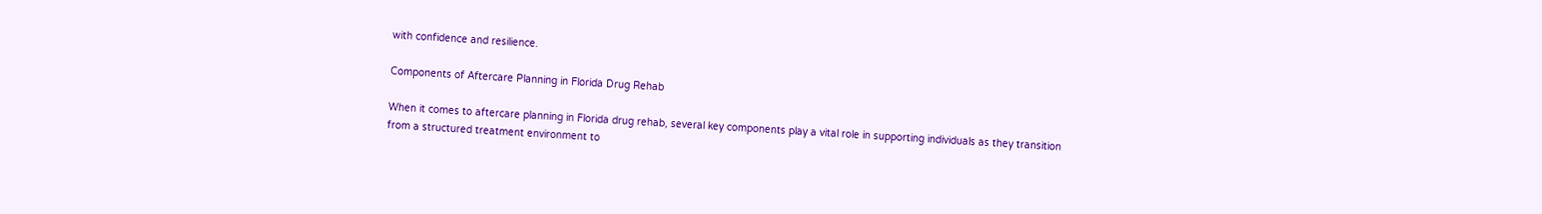with confidence and resilience.

Components of Aftercare Planning in Florida Drug Rehab

When it comes to aftercare planning in Florida drug rehab, several key components play a vital role in supporting individuals as they transition from a structured treatment environment to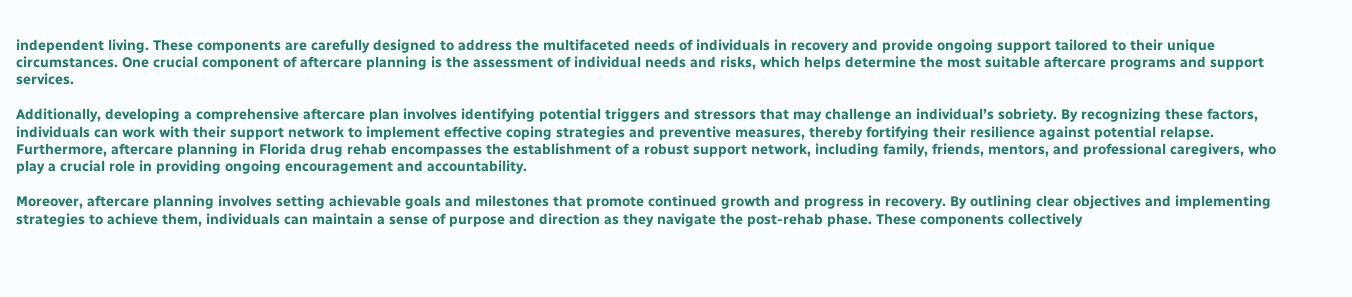independent living. These components are carefully designed to address the multifaceted needs of individuals in recovery and provide ongoing support tailored to their unique circumstances. One crucial component of aftercare planning is the assessment of individual needs and risks, which helps determine the most suitable aftercare programs and support services.

Additionally, developing a comprehensive aftercare plan involves identifying potential triggers and stressors that may challenge an individual’s sobriety. By recognizing these factors, individuals can work with their support network to implement effective coping strategies and preventive measures, thereby fortifying their resilience against potential relapse. Furthermore, aftercare planning in Florida drug rehab encompasses the establishment of a robust support network, including family, friends, mentors, and professional caregivers, who play a crucial role in providing ongoing encouragement and accountability.

Moreover, aftercare planning involves setting achievable goals and milestones that promote continued growth and progress in recovery. By outlining clear objectives and implementing strategies to achieve them, individuals can maintain a sense of purpose and direction as they navigate the post-rehab phase. These components collectively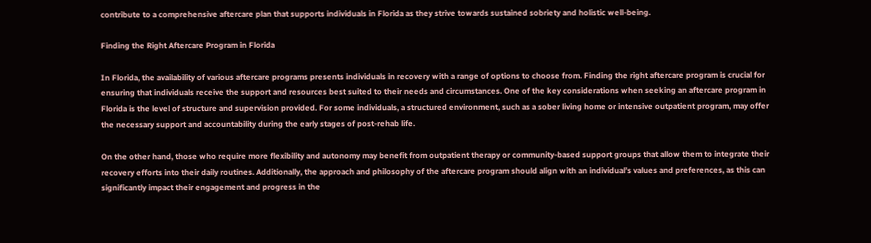contribute to a comprehensive aftercare plan that supports individuals in Florida as they strive towards sustained sobriety and holistic well-being.

Finding the Right Aftercare Program in Florida

In Florida, the availability of various aftercare programs presents individuals in recovery with a range of options to choose from. Finding the right aftercare program is crucial for ensuring that individuals receive the support and resources best suited to their needs and circumstances. One of the key considerations when seeking an aftercare program in Florida is the level of structure and supervision provided. For some individuals, a structured environment, such as a sober living home or intensive outpatient program, may offer the necessary support and accountability during the early stages of post-rehab life.

On the other hand, those who require more flexibility and autonomy may benefit from outpatient therapy or community-based support groups that allow them to integrate their recovery efforts into their daily routines. Additionally, the approach and philosophy of the aftercare program should align with an individual’s values and preferences, as this can significantly impact their engagement and progress in the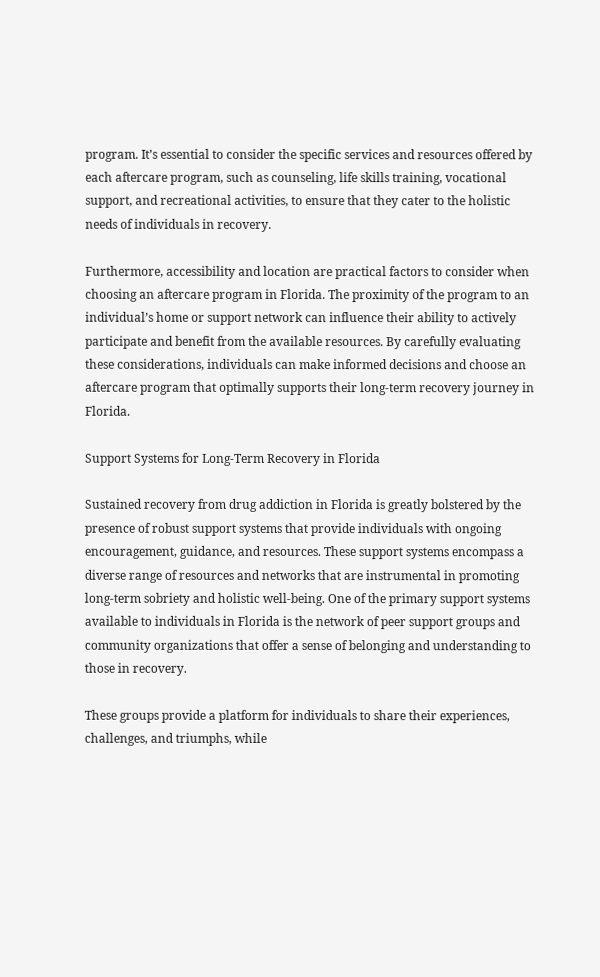program. It’s essential to consider the specific services and resources offered by each aftercare program, such as counseling, life skills training, vocational support, and recreational activities, to ensure that they cater to the holistic needs of individuals in recovery.

Furthermore, accessibility and location are practical factors to consider when choosing an aftercare program in Florida. The proximity of the program to an individual’s home or support network can influence their ability to actively participate and benefit from the available resources. By carefully evaluating these considerations, individuals can make informed decisions and choose an aftercare program that optimally supports their long-term recovery journey in Florida.

Support Systems for Long-Term Recovery in Florida

Sustained recovery from drug addiction in Florida is greatly bolstered by the presence of robust support systems that provide individuals with ongoing encouragement, guidance, and resources. These support systems encompass a diverse range of resources and networks that are instrumental in promoting long-term sobriety and holistic well-being. One of the primary support systems available to individuals in Florida is the network of peer support groups and community organizations that offer a sense of belonging and understanding to those in recovery.

These groups provide a platform for individuals to share their experiences, challenges, and triumphs, while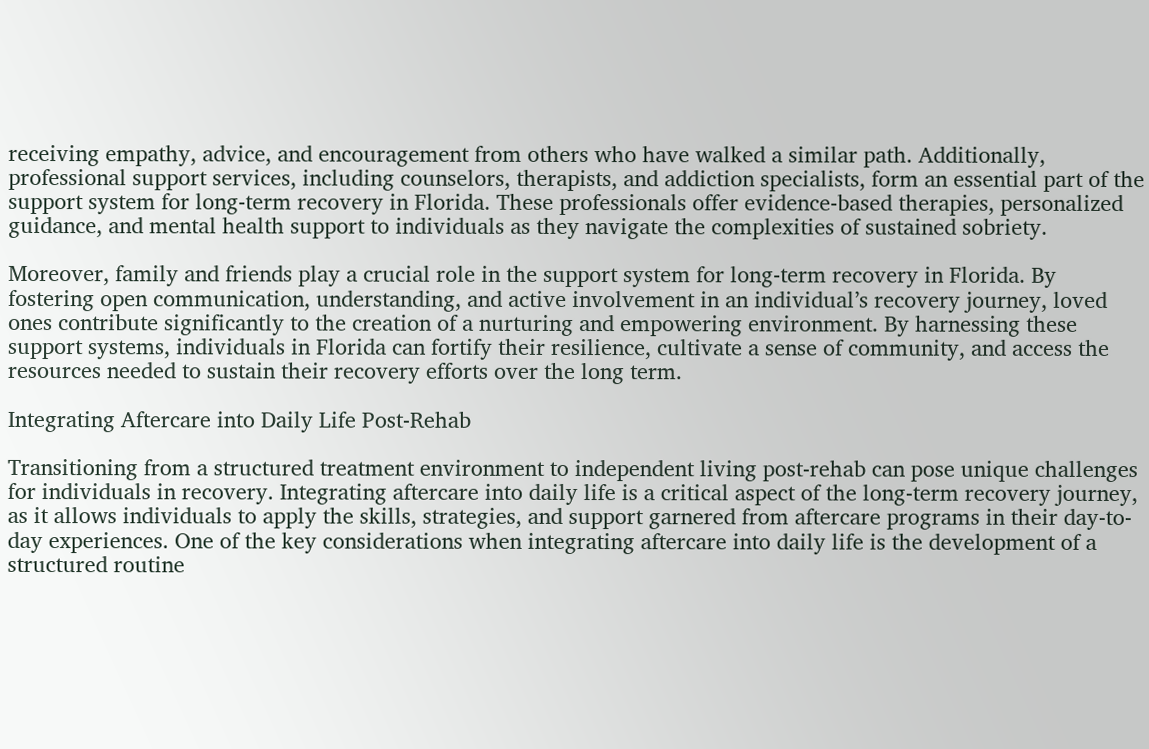receiving empathy, advice, and encouragement from others who have walked a similar path. Additionally, professional support services, including counselors, therapists, and addiction specialists, form an essential part of the support system for long-term recovery in Florida. These professionals offer evidence-based therapies, personalized guidance, and mental health support to individuals as they navigate the complexities of sustained sobriety.

Moreover, family and friends play a crucial role in the support system for long-term recovery in Florida. By fostering open communication, understanding, and active involvement in an individual’s recovery journey, loved ones contribute significantly to the creation of a nurturing and empowering environment. By harnessing these support systems, individuals in Florida can fortify their resilience, cultivate a sense of community, and access the resources needed to sustain their recovery efforts over the long term.

Integrating Aftercare into Daily Life Post-Rehab

Transitioning from a structured treatment environment to independent living post-rehab can pose unique challenges for individuals in recovery. Integrating aftercare into daily life is a critical aspect of the long-term recovery journey, as it allows individuals to apply the skills, strategies, and support garnered from aftercare programs in their day-to-day experiences. One of the key considerations when integrating aftercare into daily life is the development of a structured routine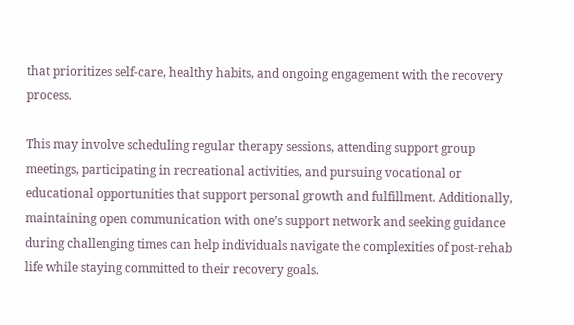that prioritizes self-care, healthy habits, and ongoing engagement with the recovery process.

This may involve scheduling regular therapy sessions, attending support group meetings, participating in recreational activities, and pursuing vocational or educational opportunities that support personal growth and fulfillment. Additionally, maintaining open communication with one’s support network and seeking guidance during challenging times can help individuals navigate the complexities of post-rehab life while staying committed to their recovery goals.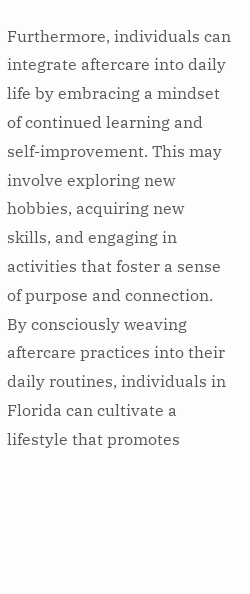Furthermore, individuals can integrate aftercare into daily life by embracing a mindset of continued learning and self-improvement. This may involve exploring new hobbies, acquiring new skills, and engaging in activities that foster a sense of purpose and connection. By consciously weaving aftercare practices into their daily routines, individuals in Florida can cultivate a lifestyle that promotes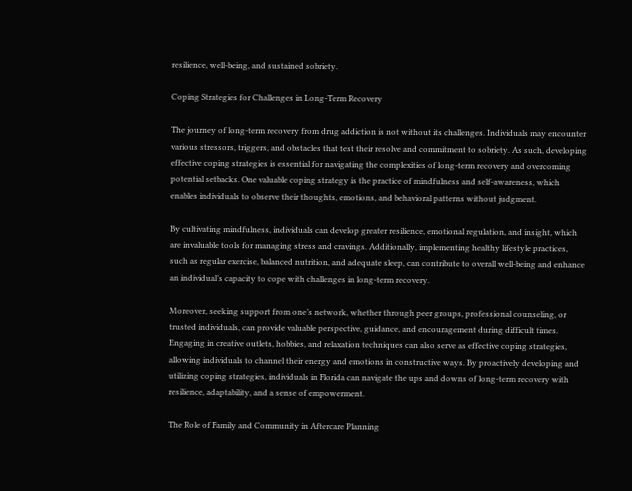resilience, well-being, and sustained sobriety.

Coping Strategies for Challenges in Long-Term Recovery

The journey of long-term recovery from drug addiction is not without its challenges. Individuals may encounter various stressors, triggers, and obstacles that test their resolve and commitment to sobriety. As such, developing effective coping strategies is essential for navigating the complexities of long-term recovery and overcoming potential setbacks. One valuable coping strategy is the practice of mindfulness and self-awareness, which enables individuals to observe their thoughts, emotions, and behavioral patterns without judgment.

By cultivating mindfulness, individuals can develop greater resilience, emotional regulation, and insight, which are invaluable tools for managing stress and cravings. Additionally, implementing healthy lifestyle practices, such as regular exercise, balanced nutrition, and adequate sleep, can contribute to overall well-being and enhance an individual’s capacity to cope with challenges in long-term recovery.

Moreover, seeking support from one’s network, whether through peer groups, professional counseling, or trusted individuals, can provide valuable perspective, guidance, and encouragement during difficult times. Engaging in creative outlets, hobbies, and relaxation techniques can also serve as effective coping strategies, allowing individuals to channel their energy and emotions in constructive ways. By proactively developing and utilizing coping strategies, individuals in Florida can navigate the ups and downs of long-term recovery with resilience, adaptability, and a sense of empowerment.

The Role of Family and Community in Aftercare Planning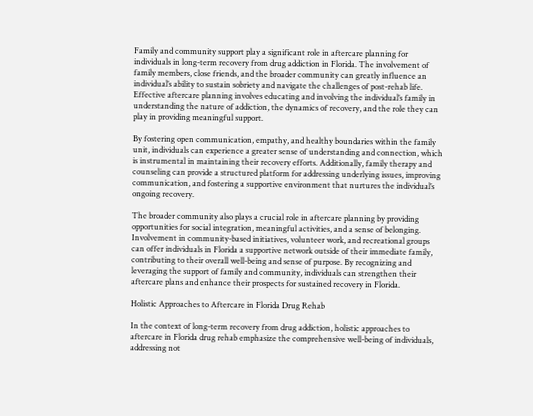Family and community support play a significant role in aftercare planning for individuals in long-term recovery from drug addiction in Florida. The involvement of family members, close friends, and the broader community can greatly influence an individual’s ability to sustain sobriety and navigate the challenges of post-rehab life. Effective aftercare planning involves educating and involving the individual’s family in understanding the nature of addiction, the dynamics of recovery, and the role they can play in providing meaningful support.

By fostering open communication, empathy, and healthy boundaries within the family unit, individuals can experience a greater sense of understanding and connection, which is instrumental in maintaining their recovery efforts. Additionally, family therapy and counseling can provide a structured platform for addressing underlying issues, improving communication, and fostering a supportive environment that nurtures the individual’s ongoing recovery.

The broader community also plays a crucial role in aftercare planning by providing opportunities for social integration, meaningful activities, and a sense of belonging. Involvement in community-based initiatives, volunteer work, and recreational groups can offer individuals in Florida a supportive network outside of their immediate family, contributing to their overall well-being and sense of purpose. By recognizing and leveraging the support of family and community, individuals can strengthen their aftercare plans and enhance their prospects for sustained recovery in Florida.

Holistic Approaches to Aftercare in Florida Drug Rehab

In the context of long-term recovery from drug addiction, holistic approaches to aftercare in Florida drug rehab emphasize the comprehensive well-being of individuals, addressing not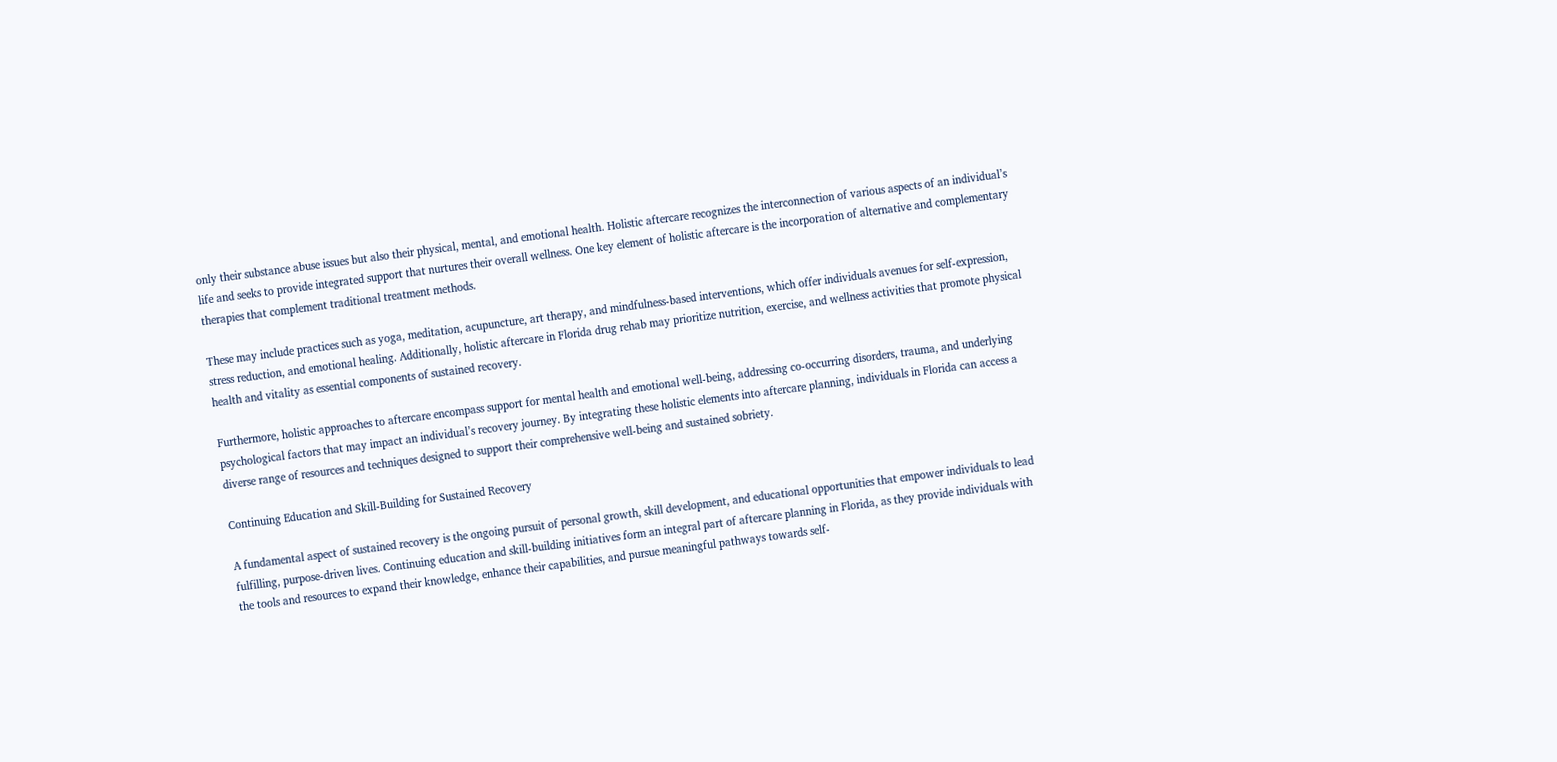only their substance abuse issues but also their physical, mental, and emotional health. Holistic aftercare recognizes the interconnection of various aspects of an individual’s life and seeks to provide integrated support that nurtures their overall wellness. One key element of holistic aftercare is the incorporation of alternative and complementary therapies that complement traditional treatment methods.

These may include practices such as yoga, meditation, acupuncture, art therapy, and mindfulness-based interventions, which offer individuals avenues for self-expression, stress reduction, and emotional healing. Additionally, holistic aftercare in Florida drug rehab may prioritize nutrition, exercise, and wellness activities that promote physical health and vitality as essential components of sustained recovery.

Furthermore, holistic approaches to aftercare encompass support for mental health and emotional well-being, addressing co-occurring disorders, trauma, and underlying psychological factors that may impact an individual’s recovery journey. By integrating these holistic elements into aftercare planning, individuals in Florida can access a diverse range of resources and techniques designed to support their comprehensive well-being and sustained sobriety.

Continuing Education and Skill-Building for Sustained Recovery

A fundamental aspect of sustained recovery is the ongoing pursuit of personal growth, skill development, and educational opportunities that empower individuals to lead fulfilling, purpose-driven lives. Continuing education and skill-building initiatives form an integral part of aftercare planning in Florida, as they provide individuals with the tools and resources to expand their knowledge, enhance their capabilities, and pursue meaningful pathways towards self-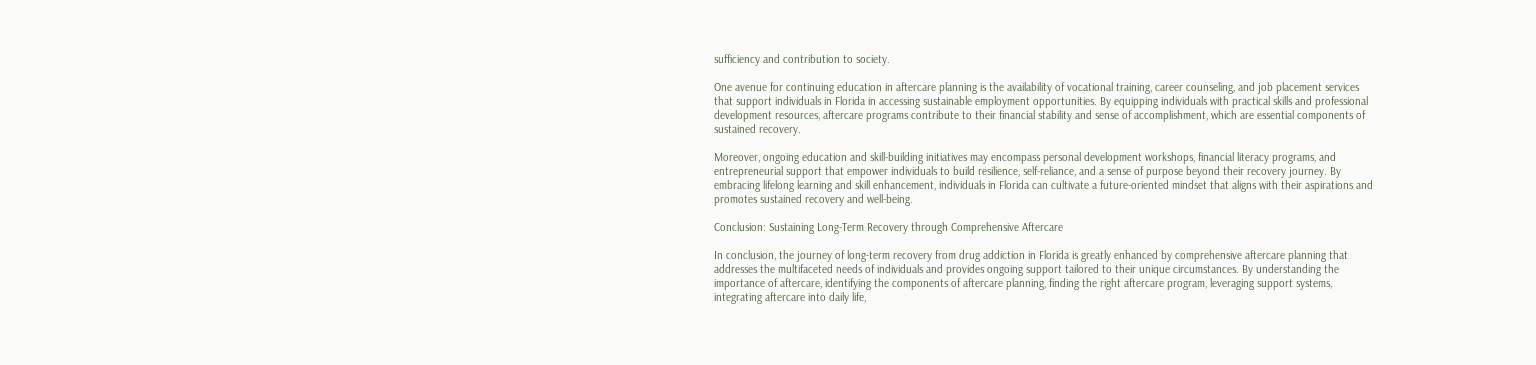sufficiency and contribution to society.

One avenue for continuing education in aftercare planning is the availability of vocational training, career counseling, and job placement services that support individuals in Florida in accessing sustainable employment opportunities. By equipping individuals with practical skills and professional development resources, aftercare programs contribute to their financial stability and sense of accomplishment, which are essential components of sustained recovery.

Moreover, ongoing education and skill-building initiatives may encompass personal development workshops, financial literacy programs, and entrepreneurial support that empower individuals to build resilience, self-reliance, and a sense of purpose beyond their recovery journey. By embracing lifelong learning and skill enhancement, individuals in Florida can cultivate a future-oriented mindset that aligns with their aspirations and promotes sustained recovery and well-being.

Conclusion: Sustaining Long-Term Recovery through Comprehensive Aftercare

In conclusion, the journey of long-term recovery from drug addiction in Florida is greatly enhanced by comprehensive aftercare planning that addresses the multifaceted needs of individuals and provides ongoing support tailored to their unique circumstances. By understanding the importance of aftercare, identifying the components of aftercare planning, finding the right aftercare program, leveraging support systems, integrating aftercare into daily life,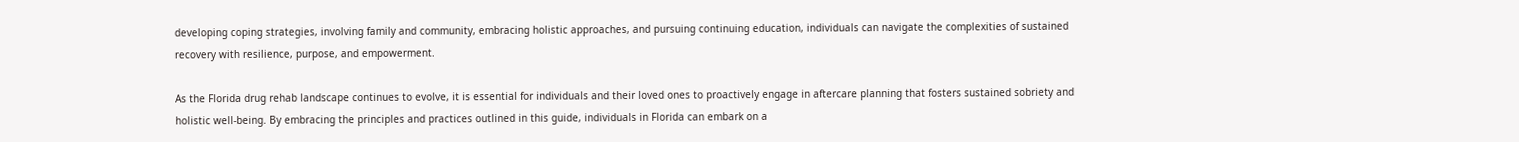developing coping strategies, involving family and community, embracing holistic approaches, and pursuing continuing education, individuals can navigate the complexities of sustained recovery with resilience, purpose, and empowerment.

As the Florida drug rehab landscape continues to evolve, it is essential for individuals and their loved ones to proactively engage in aftercare planning that fosters sustained sobriety and holistic well-being. By embracing the principles and practices outlined in this guide, individuals in Florida can embark on a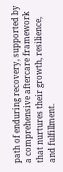path of enduring recovery, supported by a comprehensive aftercare framework that nurtures their growth, resilience, and fulfillment.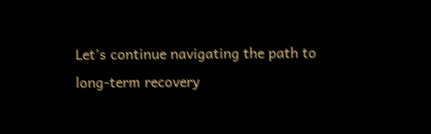Let’s continue navigating the path to long-term recovery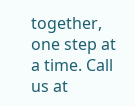together, one step at a time. Call us at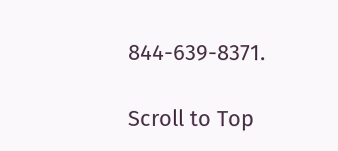844-639-8371.

Scroll to Top